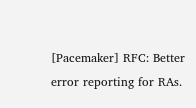[Pacemaker] RFC: Better error reporting for RAs.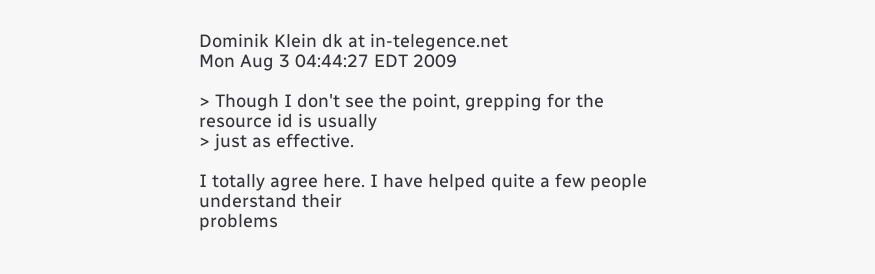Dominik Klein dk at in-telegence.net
Mon Aug 3 04:44:27 EDT 2009

> Though I don't see the point, grepping for the resource id is usually
> just as effective.

I totally agree here. I have helped quite a few people understand their
problems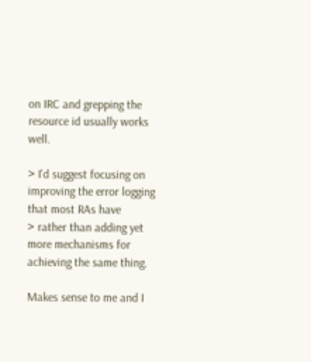on IRC and grepping the resource id usually works well.

> I'd suggest focusing on improving the error logging that most RAs have
> rather than adding yet more mechanisms for achieving the same thing.

Makes sense to me and I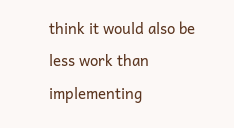think it would also be less work than
implementing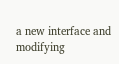a new interface and modifying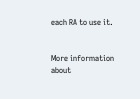each RA to use it.


More information about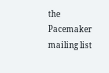the Pacemaker mailing list